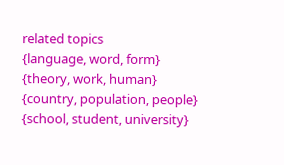related topics
{language, word, form}
{theory, work, human}
{country, population, people}
{school, student, university}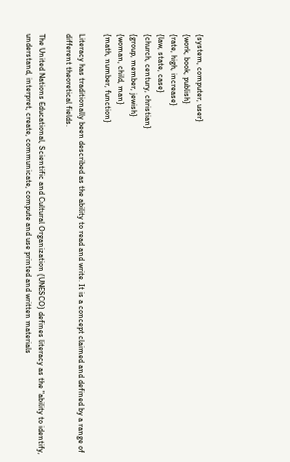{system, computer, user}
{work, book, publish}
{rate, high, increase}
{law, state, case}
{church, century, christian}
{group, member, jewish}
{woman, child, man}
{math, number, function}

Literacy has traditionally been described as the ability to read and write. It is a concept claimed and defined by a range of different theoretical fields.

The United Nations Educational, Scientific and Cultural Organization (UNESCO) defines literacy as the "ability to identify, understand, interpret, create, communicate, compute and use printed and written materials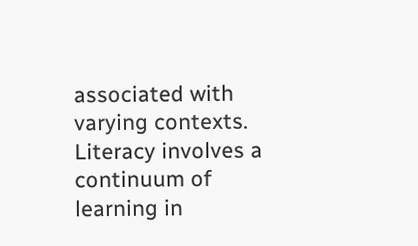associated with varying contexts. Literacy involves a continuum of learning in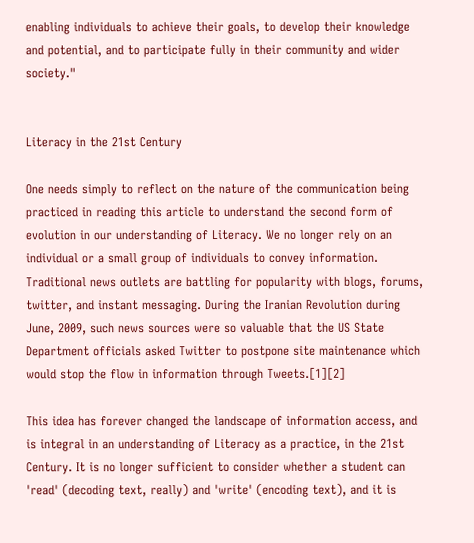enabling individuals to achieve their goals, to develop their knowledge and potential, and to participate fully in their community and wider society."


Literacy in the 21st Century

One needs simply to reflect on the nature of the communication being practiced in reading this article to understand the second form of evolution in our understanding of Literacy. We no longer rely on an individual or a small group of individuals to convey information. Traditional news outlets are battling for popularity with blogs, forums, twitter, and instant messaging. During the Iranian Revolution during June, 2009, such news sources were so valuable that the US State Department officials asked Twitter to postpone site maintenance which would stop the flow in information through Tweets.[1][2]

This idea has forever changed the landscape of information access, and is integral in an understanding of Literacy as a practice, in the 21st Century. It is no longer sufficient to consider whether a student can 'read' (decoding text, really) and 'write' (encoding text), and it is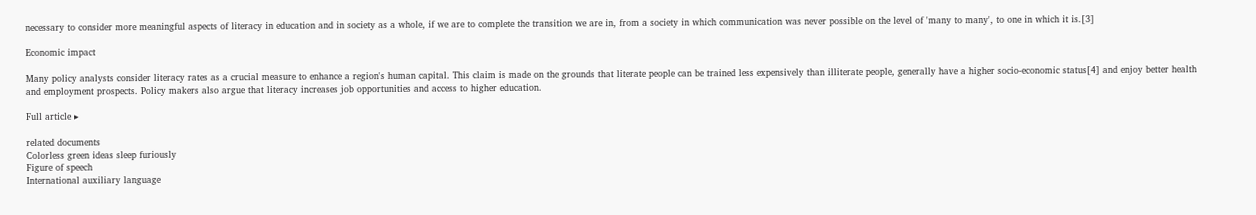necessary to consider more meaningful aspects of literacy in education and in society as a whole, if we are to complete the transition we are in, from a society in which communication was never possible on the level of 'many to many', to one in which it is.[3]

Economic impact

Many policy analysts consider literacy rates as a crucial measure to enhance a region's human capital. This claim is made on the grounds that literate people can be trained less expensively than illiterate people, generally have a higher socio-economic status[4] and enjoy better health and employment prospects. Policy makers also argue that literacy increases job opportunities and access to higher education.

Full article ▸

related documents
Colorless green ideas sleep furiously
Figure of speech
International auxiliary language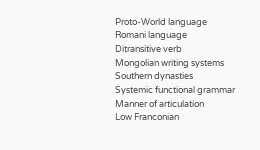Proto-World language
Romani language
Ditransitive verb
Mongolian writing systems
Southern dynasties
Systemic functional grammar
Manner of articulation
Low Franconian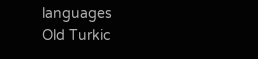languages
Old Turkic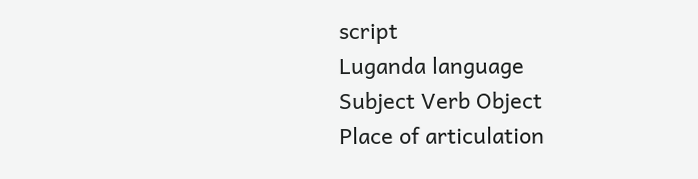script
Luganda language
Subject Verb Object
Place of articulation